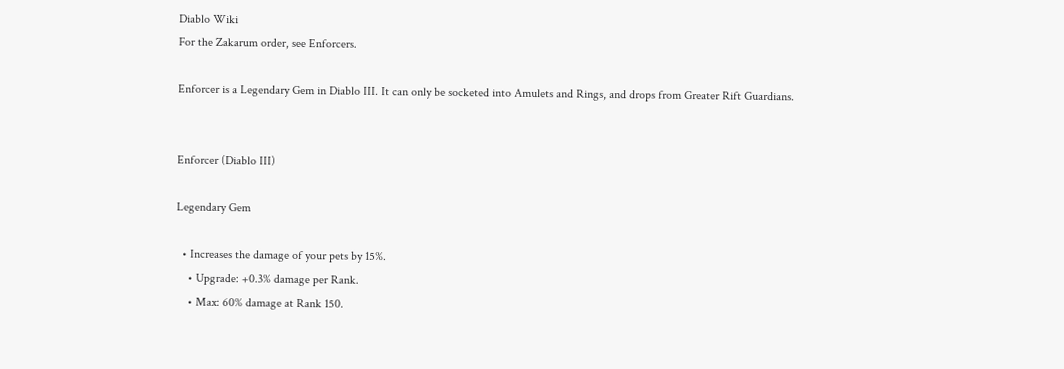Diablo Wiki
For the Zakarum order, see Enforcers.

Enforcer is a Legendary Gem in Diablo III. It can only be socketed into Amulets and Rings, and drops from Greater Rift Guardians.


Enforcer (Diablo III)

Legendary Gem

  • Increases the damage of your pets by 15%.
    • Upgrade: +0.3% damage per Rank.
    • Max: 60% damage at Rank 150.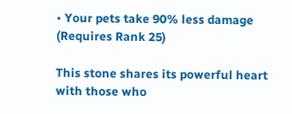• Your pets take 90% less damage (Requires Rank 25)

This stone shares its powerful heart with those who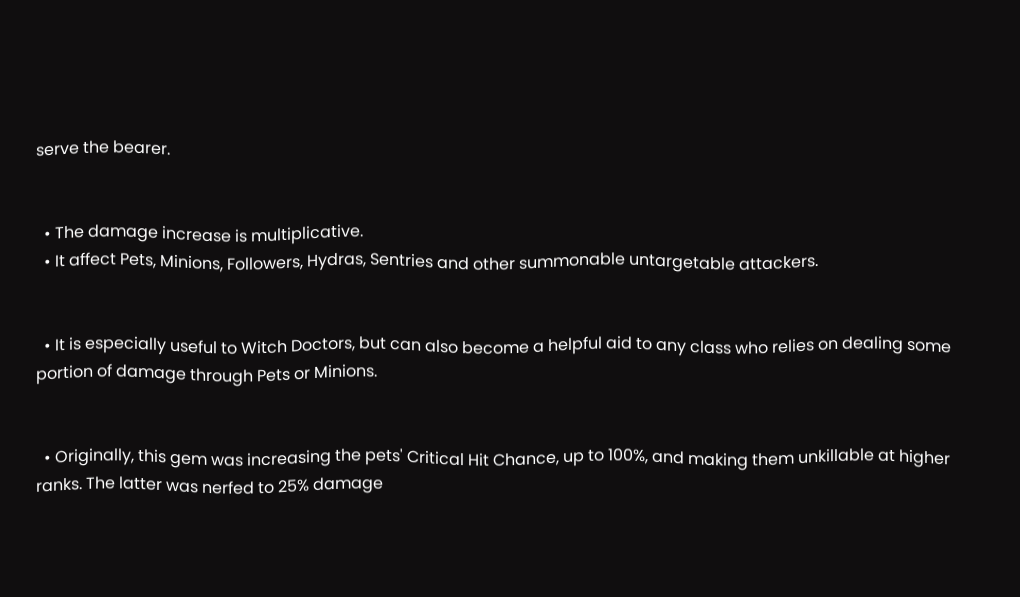serve the bearer.


  • The damage increase is multiplicative.
  • It affect Pets, Minions, Followers, Hydras, Sentries and other summonable untargetable attackers.


  • It is especially useful to Witch Doctors, but can also become a helpful aid to any class who relies on dealing some portion of damage through Pets or Minions.


  • Originally, this gem was increasing the pets' Critical Hit Chance, up to 100%, and making them unkillable at higher ranks. The latter was nerfed to 25% damage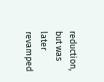reduction, but was later revamped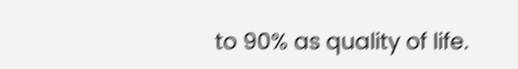to 90% as quality of life.